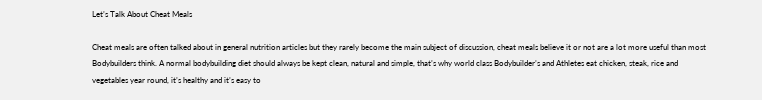Let’s Talk About Cheat Meals

Cheat meals are often talked about in general nutrition articles but they rarely become the main subject of discussion, cheat meals believe it or not are a lot more useful than most Bodybuilders think. A normal bodybuilding diet should always be kept clean, natural and simple, that’s why world class Bodybuilder’s and Athletes eat chicken, steak, rice and vegetables year round, it’s healthy and it’s easy to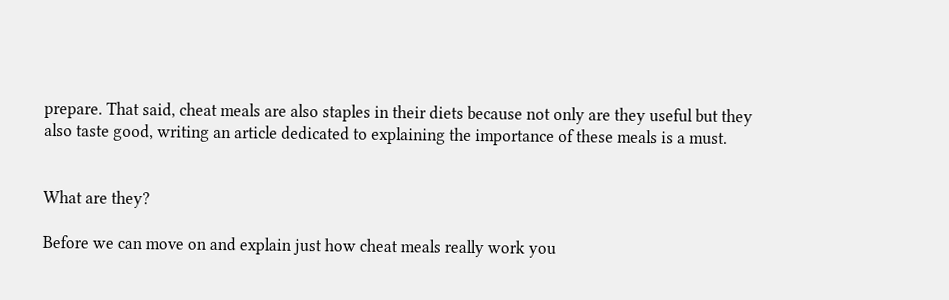prepare. That said, cheat meals are also staples in their diets because not only are they useful but they also taste good, writing an article dedicated to explaining the importance of these meals is a must.


What are they?

Before we can move on and explain just how cheat meals really work you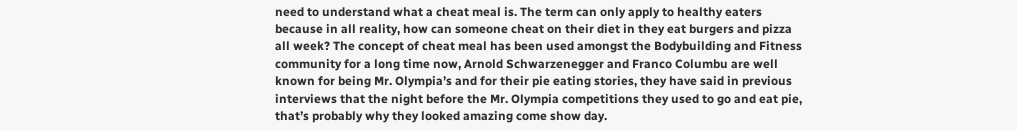need to understand what a cheat meal is. The term can only apply to healthy eaters because in all reality, how can someone cheat on their diet in they eat burgers and pizza all week? The concept of cheat meal has been used amongst the Bodybuilding and Fitness community for a long time now, Arnold Schwarzenegger and Franco Columbu are well known for being Mr. Olympia’s and for their pie eating stories, they have said in previous interviews that the night before the Mr. Olympia competitions they used to go and eat pie, that’s probably why they looked amazing come show day.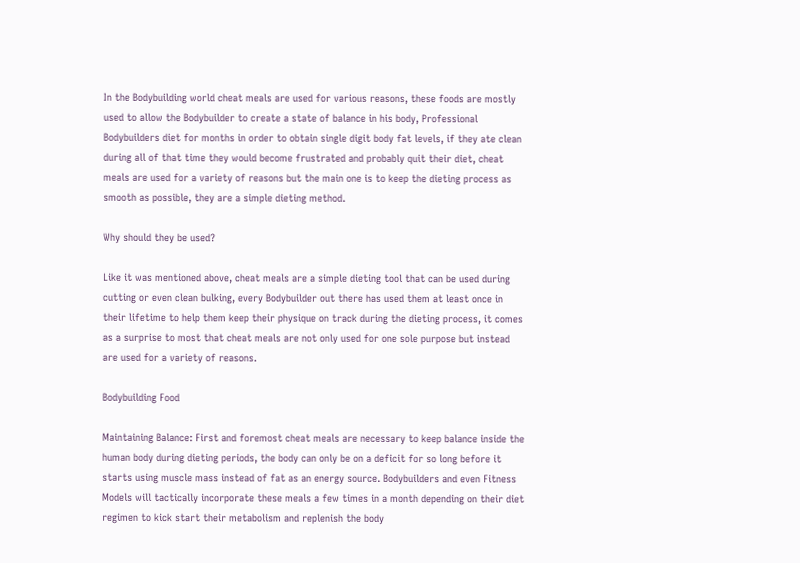In the Bodybuilding world cheat meals are used for various reasons, these foods are mostly used to allow the Bodybuilder to create a state of balance in his body, Professional Bodybuilders diet for months in order to obtain single digit body fat levels, if they ate clean during all of that time they would become frustrated and probably quit their diet, cheat meals are used for a variety of reasons but the main one is to keep the dieting process as smooth as possible, they are a simple dieting method.

Why should they be used?

Like it was mentioned above, cheat meals are a simple dieting tool that can be used during cutting or even clean bulking, every Bodybuilder out there has used them at least once in their lifetime to help them keep their physique on track during the dieting process, it comes as a surprise to most that cheat meals are not only used for one sole purpose but instead are used for a variety of reasons.

Bodybuilding Food

Maintaining Balance: First and foremost cheat meals are necessary to keep balance inside the human body during dieting periods, the body can only be on a deficit for so long before it starts using muscle mass instead of fat as an energy source. Bodybuilders and even Fitness Models will tactically incorporate these meals a few times in a month depending on their diet regimen to kick start their metabolism and replenish the body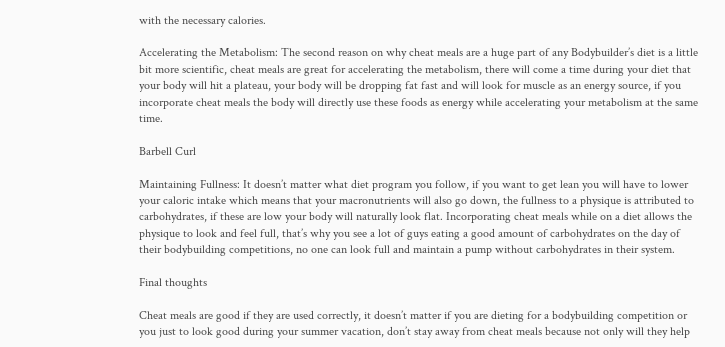with the necessary calories.

Accelerating the Metabolism: The second reason on why cheat meals are a huge part of any Bodybuilder’s diet is a little bit more scientific, cheat meals are great for accelerating the metabolism, there will come a time during your diet that your body will hit a plateau, your body will be dropping fat fast and will look for muscle as an energy source, if you incorporate cheat meals the body will directly use these foods as energy while accelerating your metabolism at the same time.

Barbell Curl

Maintaining Fullness: It doesn’t matter what diet program you follow, if you want to get lean you will have to lower your caloric intake which means that your macronutrients will also go down, the fullness to a physique is attributed to carbohydrates, if these are low your body will naturally look flat. Incorporating cheat meals while on a diet allows the physique to look and feel full, that’s why you see a lot of guys eating a good amount of carbohydrates on the day of their bodybuilding competitions, no one can look full and maintain a pump without carbohydrates in their system.

Final thoughts

Cheat meals are good if they are used correctly, it doesn’t matter if you are dieting for a bodybuilding competition or you just to look good during your summer vacation, don’t stay away from cheat meals because not only will they help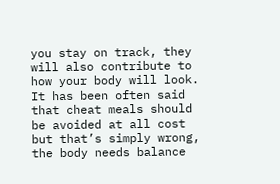you stay on track, they will also contribute to how your body will look. It has been often said that cheat meals should be avoided at all cost but that’s simply wrong, the body needs balance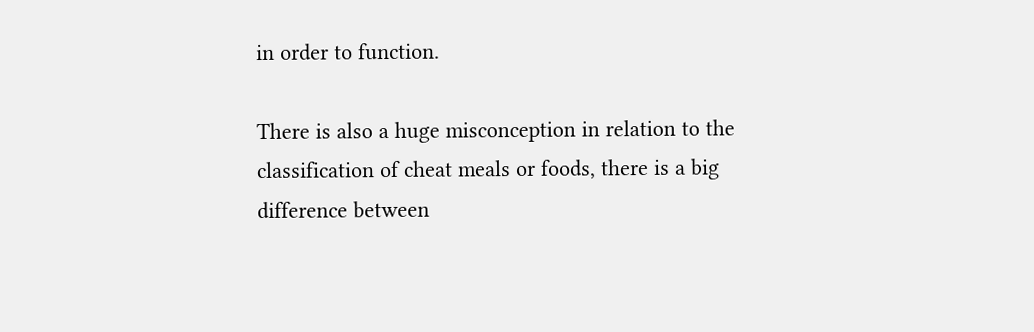in order to function.

There is also a huge misconception in relation to the classification of cheat meals or foods, there is a big difference between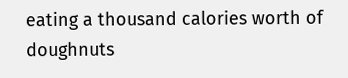eating a thousand calories worth of doughnuts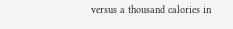versus a thousand calories in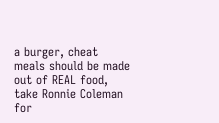a burger, cheat meals should be made out of REAL food, take Ronnie Coleman for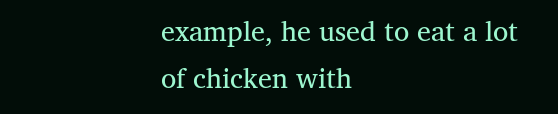example, he used to eat a lot of chicken with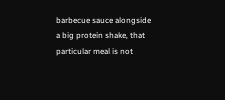barbecue sauce alongside a big protein shake, that particular meal is not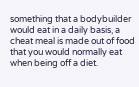something that a bodybuilder would eat in a daily basis, a cheat meal is made out of food that you would normally eat when being off a diet.